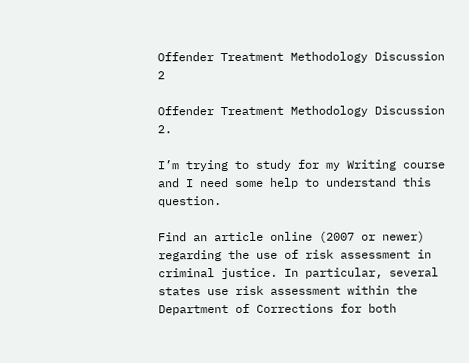Offender Treatment Methodology Discussion 2

Offender Treatment Methodology Discussion 2.

I’m trying to study for my Writing course and I need some help to understand this question.

Find an article online (2007 or newer) regarding the use of risk assessment in criminal justice. In particular, several states use risk assessment within the Department of Corrections for both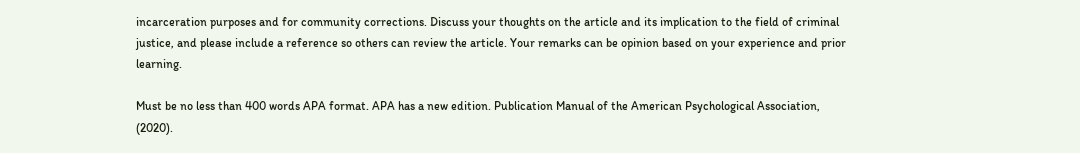incarceration purposes and for community corrections. Discuss your thoughts on the article and its implication to the field of criminal justice, and please include a reference so others can review the article. Your remarks can be opinion based on your experience and prior learning.

Must be no less than 400 words APA format. APA has a new edition. Publication Manual of the American Psychological Association, (2020).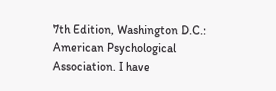7th Edition, Washington D.C.: American Psychological Association. I have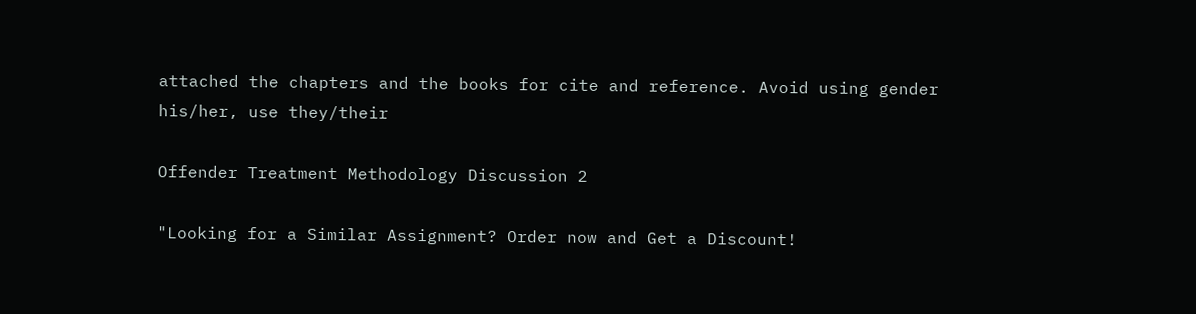attached the chapters and the books for cite and reference. Avoid using gender his/her, use they/their

Offender Treatment Methodology Discussion 2

"Looking for a Similar Assignment? Order now and Get a Discount!